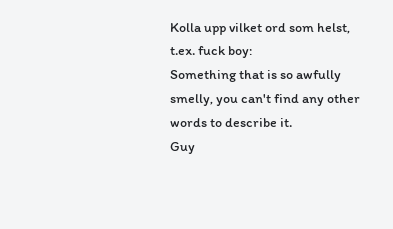Kolla upp vilket ord som helst, t.ex. fuck boy:
Something that is so awfully smelly, you can't find any other words to describe it.
Guy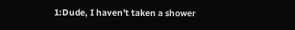1:Dude, I haven't taken a shower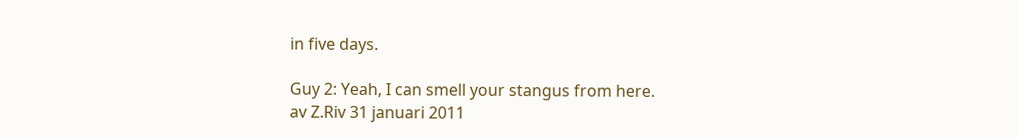in five days.

Guy 2: Yeah, I can smell your stangus from here.
av Z.Riv 31 januari 2011